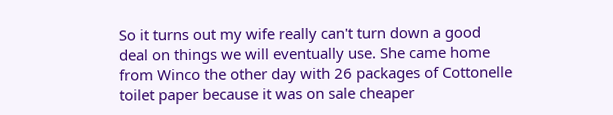So it turns out my wife really can't turn down a good deal on things we will eventually use. She came home from Winco the other day with 26 packages of Cottonelle toilet paper because it was on sale cheaper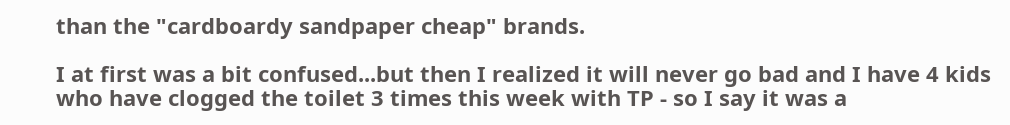than the "cardboardy sandpaper cheap" brands.

I at first was a bit confused...but then I realized it will never go bad and I have 4 kids who have clogged the toilet 3 times this week with TP - so I say it was a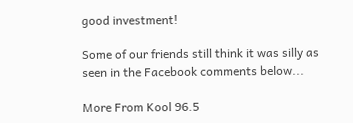good investment!

Some of our friends still think it was silly as seen in the Facebook comments below...

More From Kool 96.5